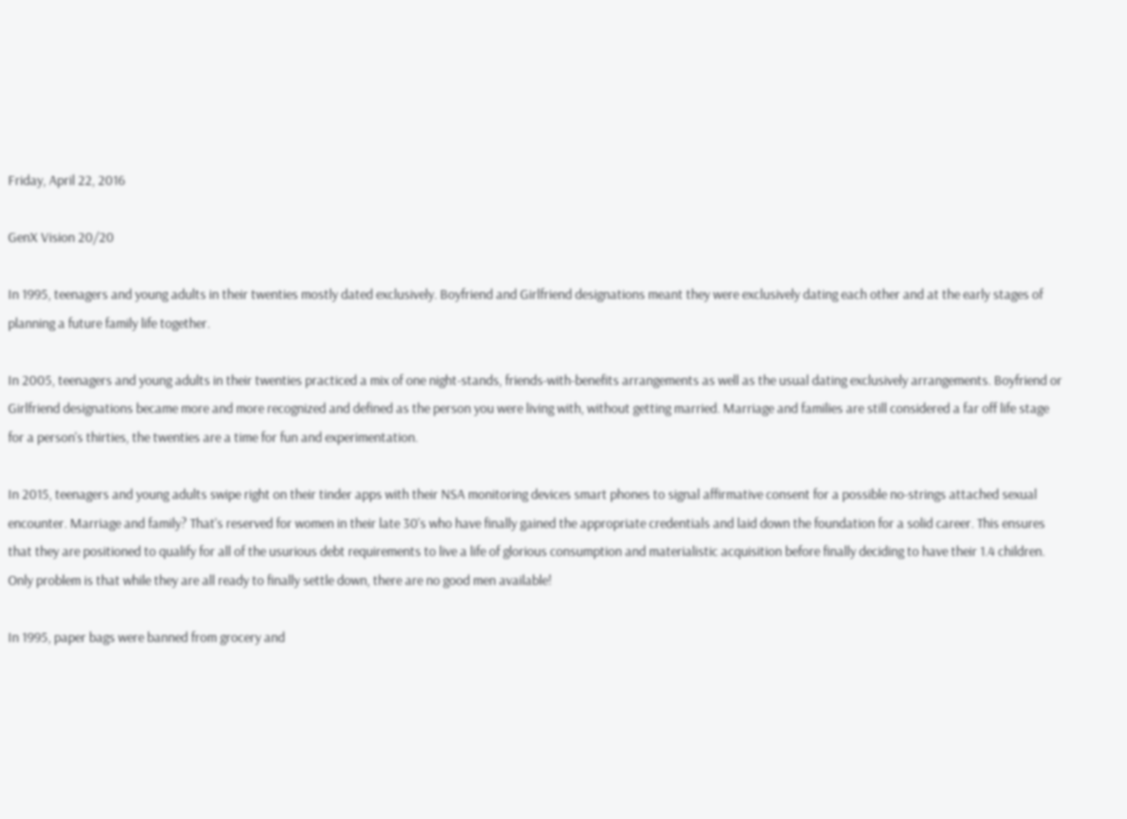Friday, April 22, 2016

GenX Vision 20/20

In 1995, teenagers and young adults in their twenties mostly dated exclusively. Boyfriend and Girlfriend designations meant they were exclusively dating each other and at the early stages of planning a future family life together.

In 2005, teenagers and young adults in their twenties practiced a mix of one night-stands, friends-with-benefits arrangements as well as the usual dating exclusively arrangements. Boyfriend or Girlfriend designations became more and more recognized and defined as the person you were living with, without getting married. Marriage and families are still considered a far off life stage for a person's thirties, the twenties are a time for fun and experimentation.

In 2015, teenagers and young adults swipe right on their tinder apps with their NSA monitoring devices smart phones to signal affirmative consent for a possible no-strings attached sexual encounter. Marriage and family? That's reserved for women in their late 30's who have finally gained the appropriate credentials and laid down the foundation for a solid career. This ensures that they are positioned to qualify for all of the usurious debt requirements to live a life of glorious consumption and materialistic acquisition before finally deciding to have their 1.4 children. Only problem is that while they are all ready to finally settle down, there are no good men available!

In 1995, paper bags were banned from grocery and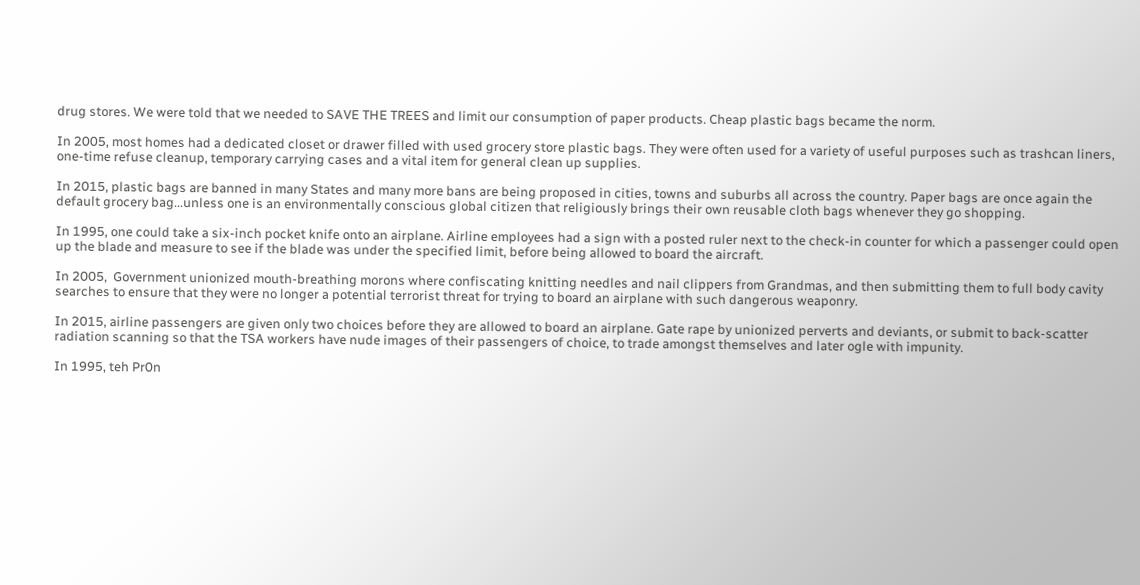drug stores. We were told that we needed to SAVE THE TREES and limit our consumption of paper products. Cheap plastic bags became the norm.

In 2005, most homes had a dedicated closet or drawer filled with used grocery store plastic bags. They were often used for a variety of useful purposes such as trashcan liners, one-time refuse cleanup, temporary carrying cases and a vital item for general clean up supplies.

In 2015, plastic bags are banned in many States and many more bans are being proposed in cities, towns and suburbs all across the country. Paper bags are once again the default grocery bag...unless one is an environmentally conscious global citizen that religiously brings their own reusable cloth bags whenever they go shopping.

In 1995, one could take a six-inch pocket knife onto an airplane. Airline employees had a sign with a posted ruler next to the check-in counter for which a passenger could open up the blade and measure to see if the blade was under the specified limit, before being allowed to board the aircraft.

In 2005,  Government unionized mouth-breathing morons where confiscating knitting needles and nail clippers from Grandmas, and then submitting them to full body cavity searches to ensure that they were no longer a potential terrorist threat for trying to board an airplane with such dangerous weaponry.

In 2015, airline passengers are given only two choices before they are allowed to board an airplane. Gate rape by unionized perverts and deviants, or submit to back-scatter radiation scanning so that the TSA workers have nude images of their passengers of choice, to trade amongst themselves and later ogle with impunity.

In 1995, teh Pr0n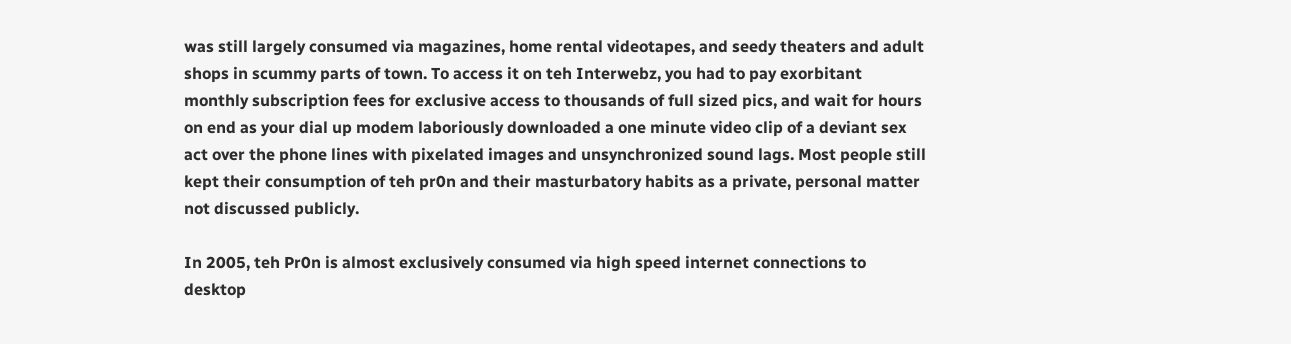was still largely consumed via magazines, home rental videotapes, and seedy theaters and adult shops in scummy parts of town. To access it on teh Interwebz, you had to pay exorbitant monthly subscription fees for exclusive access to thousands of full sized pics, and wait for hours on end as your dial up modem laboriously downloaded a one minute video clip of a deviant sex act over the phone lines with pixelated images and unsynchronized sound lags. Most people still kept their consumption of teh pr0n and their masturbatory habits as a private, personal matter not discussed publicly.

In 2005, teh Pr0n is almost exclusively consumed via high speed internet connections to desktop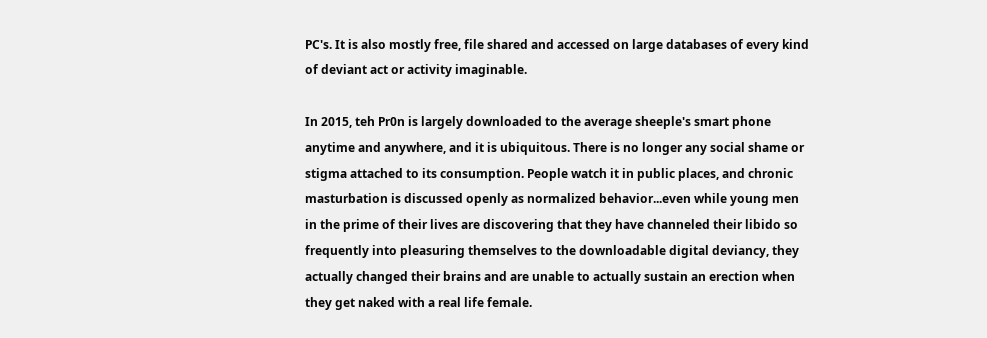PC's. It is also mostly free, file shared and accessed on large databases of every kind of deviant act or activity imaginable.

In 2015, teh Pr0n is largely downloaded to the average sheeple's smart phone anytime and anywhere, and it is ubiquitous. There is no longer any social shame or stigma attached to its consumption. People watch it in public places, and chronic masturbation is discussed openly as normalized behavior...even while young men in the prime of their lives are discovering that they have channeled their libido so frequently into pleasuring themselves to the downloadable digital deviancy, they actually changed their brains and are unable to actually sustain an erection when they get naked with a real life female.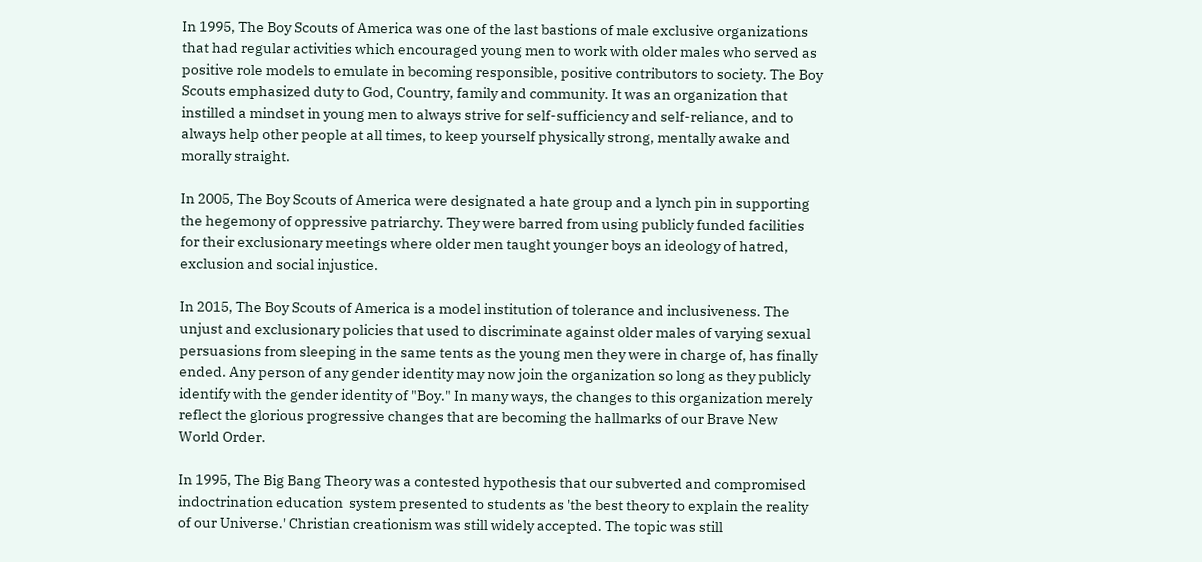In 1995, The Boy Scouts of America was one of the last bastions of male exclusive organizations that had regular activities which encouraged young men to work with older males who served as positive role models to emulate in becoming responsible, positive contributors to society. The Boy Scouts emphasized duty to God, Country, family and community. It was an organization that instilled a mindset in young men to always strive for self-sufficiency and self-reliance, and to always help other people at all times, to keep yourself physically strong, mentally awake and morally straight.

In 2005, The Boy Scouts of America were designated a hate group and a lynch pin in supporting the hegemony of oppressive patriarchy. They were barred from using publicly funded facilities for their exclusionary meetings where older men taught younger boys an ideology of hatred, exclusion and social injustice.

In 2015, The Boy Scouts of America is a model institution of tolerance and inclusiveness. The unjust and exclusionary policies that used to discriminate against older males of varying sexual persuasions from sleeping in the same tents as the young men they were in charge of, has finally ended. Any person of any gender identity may now join the organization so long as they publicly identify with the gender identity of "Boy." In many ways, the changes to this organization merely reflect the glorious progressive changes that are becoming the hallmarks of our Brave New World Order.

In 1995, The Big Bang Theory was a contested hypothesis that our subverted and compromised indoctrination education  system presented to students as 'the best theory to explain the reality of our Universe.' Christian creationism was still widely accepted. The topic was still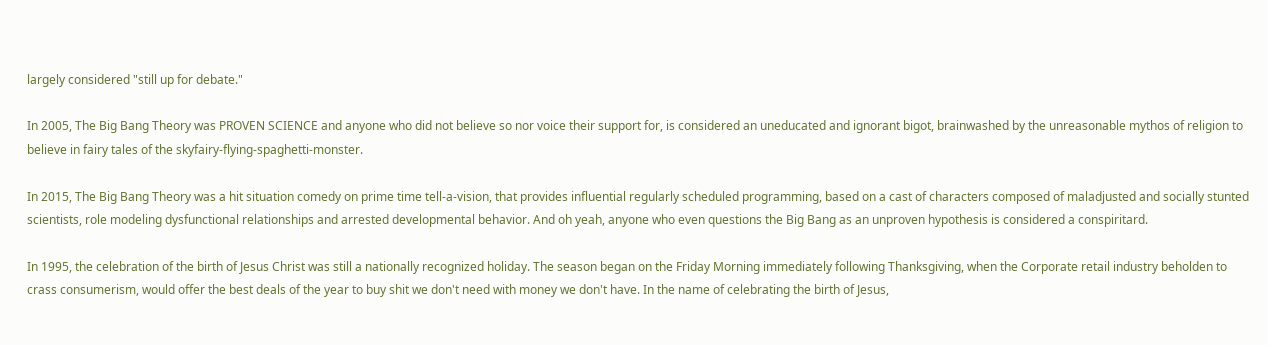largely considered "still up for debate."

In 2005, The Big Bang Theory was PROVEN SCIENCE and anyone who did not believe so nor voice their support for, is considered an uneducated and ignorant bigot, brainwashed by the unreasonable mythos of religion to believe in fairy tales of the skyfairy-flying-spaghetti-monster.

In 2015, The Big Bang Theory was a hit situation comedy on prime time tell-a-vision, that provides influential regularly scheduled programming, based on a cast of characters composed of maladjusted and socially stunted scientists, role modeling dysfunctional relationships and arrested developmental behavior. And oh yeah, anyone who even questions the Big Bang as an unproven hypothesis is considered a conspiritard.

In 1995, the celebration of the birth of Jesus Christ was still a nationally recognized holiday. The season began on the Friday Morning immediately following Thanksgiving, when the Corporate retail industry beholden to crass consumerism, would offer the best deals of the year to buy shit we don't need with money we don't have. In the name of celebrating the birth of Jesus,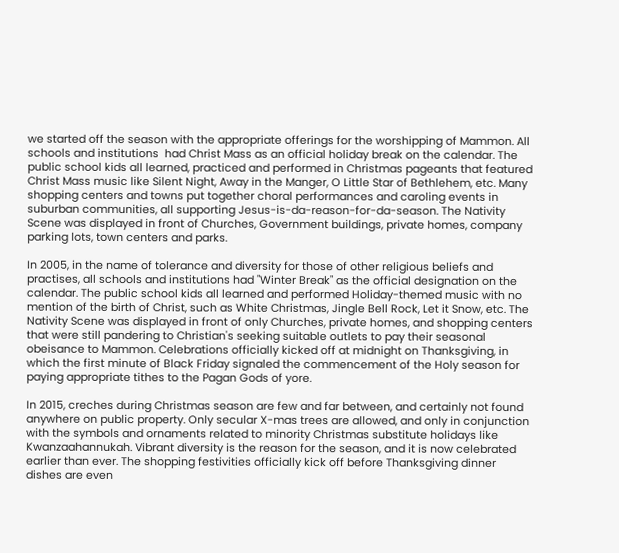we started off the season with the appropriate offerings for the worshipping of Mammon. All schools and institutions  had Christ Mass as an official holiday break on the calendar. The public school kids all learned, practiced and performed in Christmas pageants that featured Christ Mass music like Silent Night, Away in the Manger, O Little Star of Bethlehem, etc. Many shopping centers and towns put together choral performances and caroling events in suburban communities, all supporting Jesus-is-da-reason-for-da-season. The Nativity Scene was displayed in front of Churches, Government buildings, private homes, company parking lots, town centers and parks.

In 2005, in the name of tolerance and diversity for those of other religious beliefs and practises, all schools and institutions had "Winter Break" as the official designation on the calendar. The public school kids all learned and performed Holiday-themed music with no mention of the birth of Christ, such as White Christmas, Jingle Bell Rock, Let it Snow, etc. The Nativity Scene was displayed in front of only Churches, private homes, and shopping centers that were still pandering to Christian's seeking suitable outlets to pay their seasonal obeisance to Mammon. Celebrations officially kicked off at midnight on Thanksgiving, in which the first minute of Black Friday signaled the commencement of the Holy season for paying appropriate tithes to the Pagan Gods of yore.

In 2015, creches during Christmas season are few and far between, and certainly not found anywhere on public property. Only secular X-mas trees are allowed, and only in conjunction with the symbols and ornaments related to minority Christmas substitute holidays like Kwanzaahannukah. Vibrant diversity is the reason for the season, and it is now celebrated earlier than ever. The shopping festivities officially kick off before Thanksgiving dinner dishes are even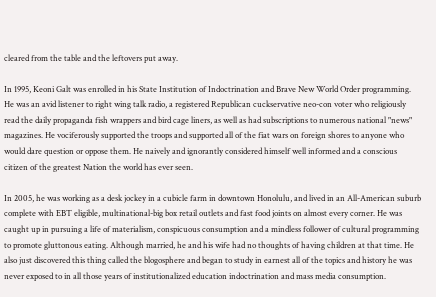cleared from the table and the leftovers put away.

In 1995, Keoni Galt was enrolled in his State Institution of Indoctrination and Brave New World Order programming. He was an avid listener to right wing talk radio, a registered Republican cuckservative neo-con voter who religiously read the daily propaganda fish wrappers and bird cage liners, as well as had subscriptions to numerous national "news" magazines. He vociferously supported the troops and supported all of the fiat wars on foreign shores to anyone who would dare question or oppose them. He naively and ignorantly considered himself well informed and a conscious citizen of the greatest Nation the world has ever seen.

In 2005, he was working as a desk jockey in a cubicle farm in downtown Honolulu, and lived in an All-American suburb complete with EBT eligible, multinational-big box retail outlets and fast food joints on almost every corner. He was caught up in pursuing a life of materialism, conspicuous consumption and a mindless follower of cultural programming to promote gluttonous eating. Although married, he and his wife had no thoughts of having children at that time. He also just discovered this thing called the blogosphere and began to study in earnest all of the topics and history he was never exposed to in all those years of institutionalized education indoctrination and mass media consumption.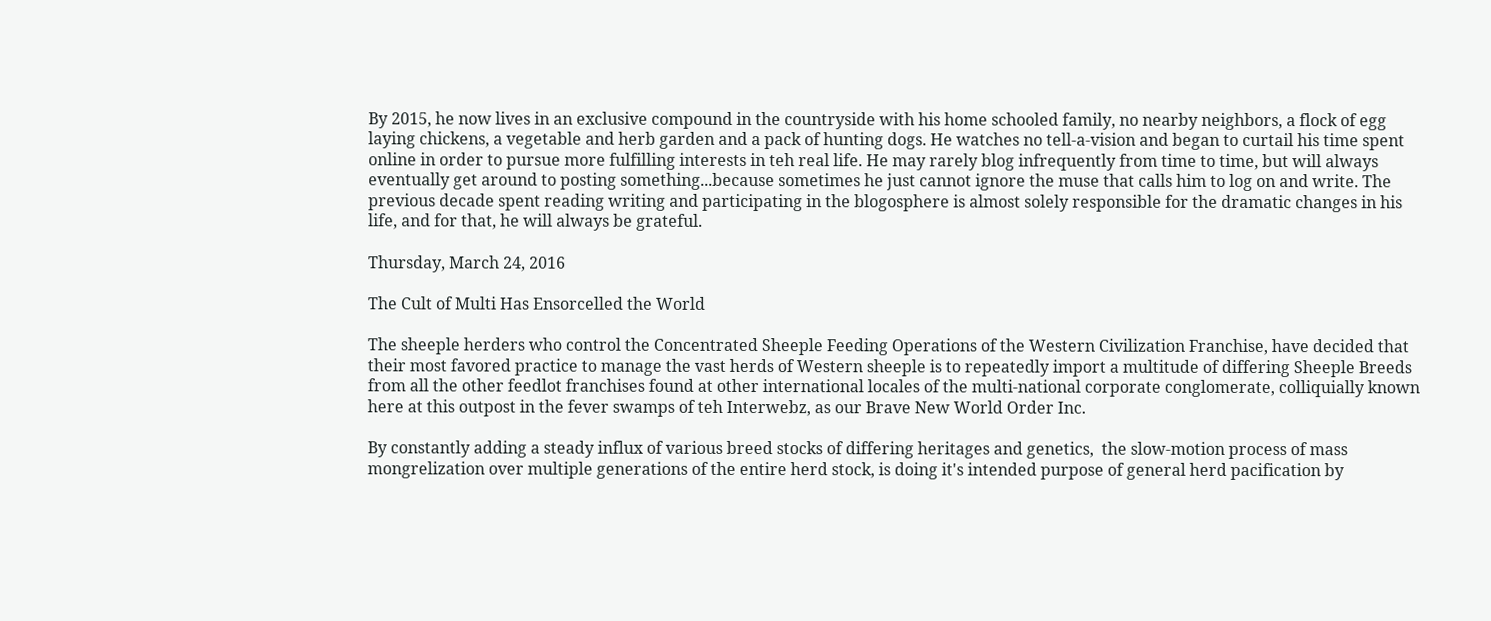By 2015, he now lives in an exclusive compound in the countryside with his home schooled family, no nearby neighbors, a flock of egg laying chickens, a vegetable and herb garden and a pack of hunting dogs. He watches no tell-a-vision and began to curtail his time spent online in order to pursue more fulfilling interests in teh real life. He may rarely blog infrequently from time to time, but will always eventually get around to posting something...because sometimes he just cannot ignore the muse that calls him to log on and write. The previous decade spent reading writing and participating in the blogosphere is almost solely responsible for the dramatic changes in his life, and for that, he will always be grateful.

Thursday, March 24, 2016

The Cult of Multi Has Ensorcelled the World

The sheeple herders who control the Concentrated Sheeple Feeding Operations of the Western Civilization Franchise, have decided that their most favored practice to manage the vast herds of Western sheeple is to repeatedly import a multitude of differing Sheeple Breeds from all the other feedlot franchises found at other international locales of the multi-national corporate conglomerate, colliquially known here at this outpost in the fever swamps of teh Interwebz, as our Brave New World Order Inc.

By constantly adding a steady influx of various breed stocks of differing heritages and genetics,  the slow-motion process of mass mongrelization over multiple generations of the entire herd stock, is doing it's intended purpose of general herd pacification by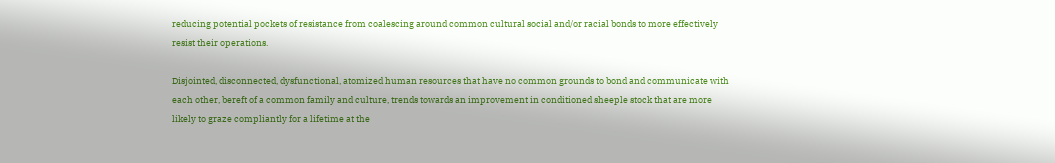reducing potential pockets of resistance from coalescing around common cultural social and/or racial bonds to more effectively resist their operations.

Disjointed, disconnected, dysfunctional, atomized human resources that have no common grounds to bond and communicate with each other, bereft of a common family and culture, trends towards an improvement in conditioned sheeple stock that are more likely to graze compliantly for a lifetime at the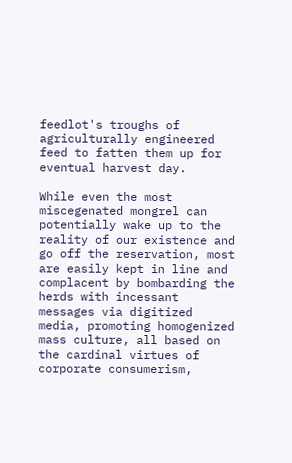feedlot's troughs of agriculturally engineered feed to fatten them up for eventual harvest day.

While even the most miscegenated mongrel can potentially wake up to the reality of our existence and go off the reservation, most are easily kept in line and complacent by bombarding the herds with incessant messages via digitized media, promoting homogenized mass culture, all based on the cardinal virtues of corporate consumerism,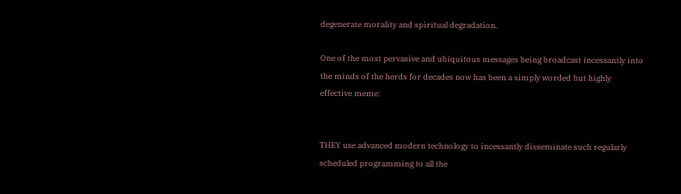degenerate morality and spiritual degradation.

One of the most pervasive and ubiquitous messages being broadcast incessantly into the minds of the herds for decades now has been a simply worded but highly effective meme:


THEY use advanced modern technology to incessantly disseminate such regularly scheduled programming to all the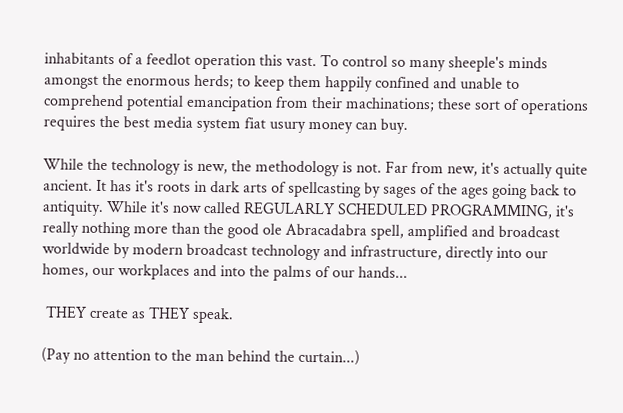inhabitants of a feedlot operation this vast. To control so many sheeple's minds amongst the enormous herds; to keep them happily confined and unable to comprehend potential emancipation from their machinations; these sort of operations requires the best media system fiat usury money can buy.

While the technology is new, the methodology is not. Far from new, it's actually quite ancient. It has it's roots in dark arts of spellcasting by sages of the ages going back to antiquity. While it's now called REGULARLY SCHEDULED PROGRAMMING, it's really nothing more than the good ole Abracadabra spell, amplified and broadcast worldwide by modern broadcast technology and infrastructure, directly into our homes, our workplaces and into the palms of our hands...

 THEY create as THEY speak.

(Pay no attention to the man behind the curtain...)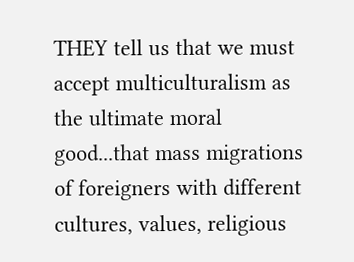THEY tell us that we must accept multiculturalism as the ultimate moral good...that mass migrations of foreigners with different cultures, values, religious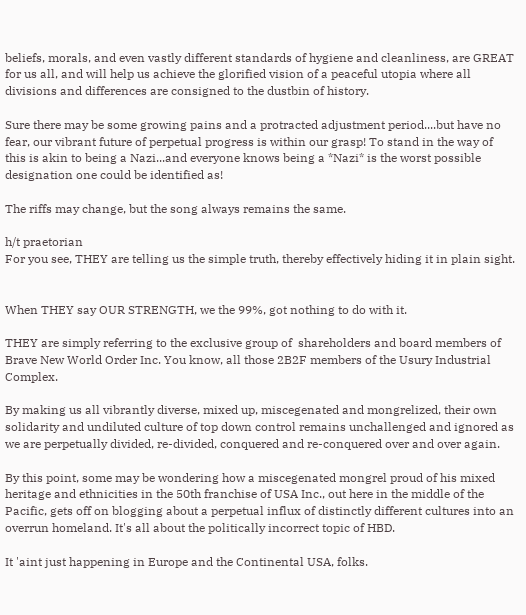beliefs, morals, and even vastly different standards of hygiene and cleanliness, are GREAT for us all, and will help us achieve the glorified vision of a peaceful utopia where all divisions and differences are consigned to the dustbin of history.

Sure there may be some growing pains and a protracted adjustment period....but have no fear, our vibrant future of perpetual progress is within our grasp! To stand in the way of this is akin to being a Nazi...and everyone knows being a *Nazi* is the worst possible designation one could be identified as!

The riffs may change, but the song always remains the same.

h/t praetorian
For you see, THEY are telling us the simple truth, thereby effectively hiding it in plain sight.


When THEY say OUR STRENGTH, we the 99%, got nothing to do with it.

THEY are simply referring to the exclusive group of  shareholders and board members of Brave New World Order Inc. You know, all those 2B2F members of the Usury Industrial Complex.

By making us all vibrantly diverse, mixed up, miscegenated and mongrelized, their own solidarity and undiluted culture of top down control remains unchallenged and ignored as we are perpetually divided, re-divided, conquered and re-conquered over and over again.

By this point, some may be wondering how a miscegenated mongrel proud of his mixed heritage and ethnicities in the 50th franchise of USA Inc., out here in the middle of the Pacific, gets off on blogging about a perpetual influx of distinctly different cultures into an overrun homeland. It's all about the politically incorrect topic of HBD.

It 'aint just happening in Europe and the Continental USA, folks.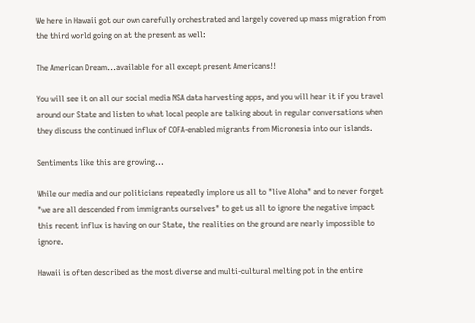We here in Hawaii got our own carefully orchestrated and largely covered up mass migration from the third world going on at the present as well:

The American Dream...available for all except present Americans!!

You will see it on all our social media NSA data harvesting apps, and you will hear it if you travel around our State and listen to what local people are talking about in regular conversations when they discuss the continued influx of COFA-enabled migrants from Micronesia into our islands.

Sentiments like this are growing...

While our media and our politicians repeatedly implore us all to "live Aloha" and to never forget "we are all descended from immigrants ourselves" to get us all to ignore the negative impact this recent influx is having on our State, the realities on the ground are nearly impossible to ignore.

Hawaii is often described as the most diverse and multi-cultural melting pot in the entire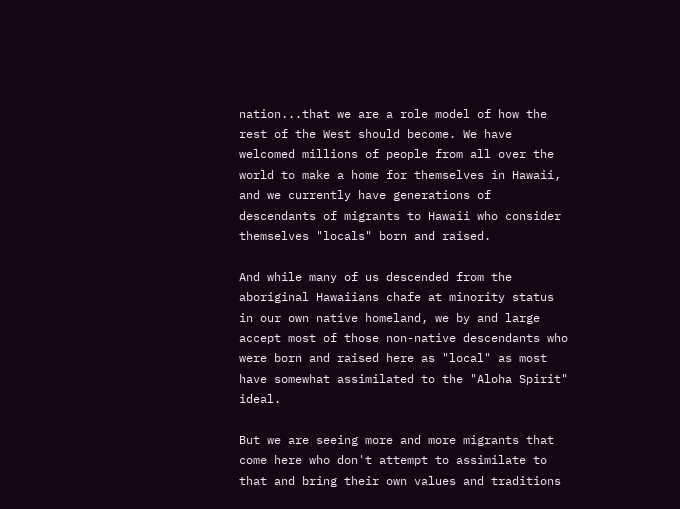nation...that we are a role model of how the rest of the West should become. We have welcomed millions of people from all over the world to make a home for themselves in Hawaii, and we currently have generations of descendants of migrants to Hawaii who consider themselves "locals" born and raised.

And while many of us descended from the aboriginal Hawaiians chafe at minority status in our own native homeland, we by and large accept most of those non-native descendants who were born and raised here as "local" as most have somewhat assimilated to the "Aloha Spirit" ideal.

But we are seeing more and more migrants that come here who don't attempt to assimilate to that and bring their own values and traditions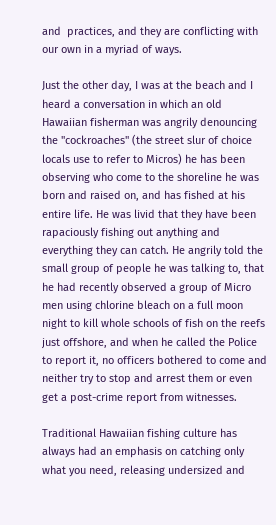and  practices, and they are conflicting with our own in a myriad of ways.

Just the other day, I was at the beach and I heard a conversation in which an old Hawaiian fisherman was angrily denouncing the "cockroaches" (the street slur of choice locals use to refer to Micros) he has been observing who come to the shoreline he was born and raised on, and has fished at his entire life. He was livid that they have been rapaciously fishing out anything and everything they can catch. He angrily told the small group of people he was talking to, that he had recently observed a group of Micro men using chlorine bleach on a full moon night to kill whole schools of fish on the reefs just offshore, and when he called the Police to report it, no officers bothered to come and neither try to stop and arrest them or even get a post-crime report from witnesses.

Traditional Hawaiian fishing culture has always had an emphasis on catching only what you need, releasing undersized and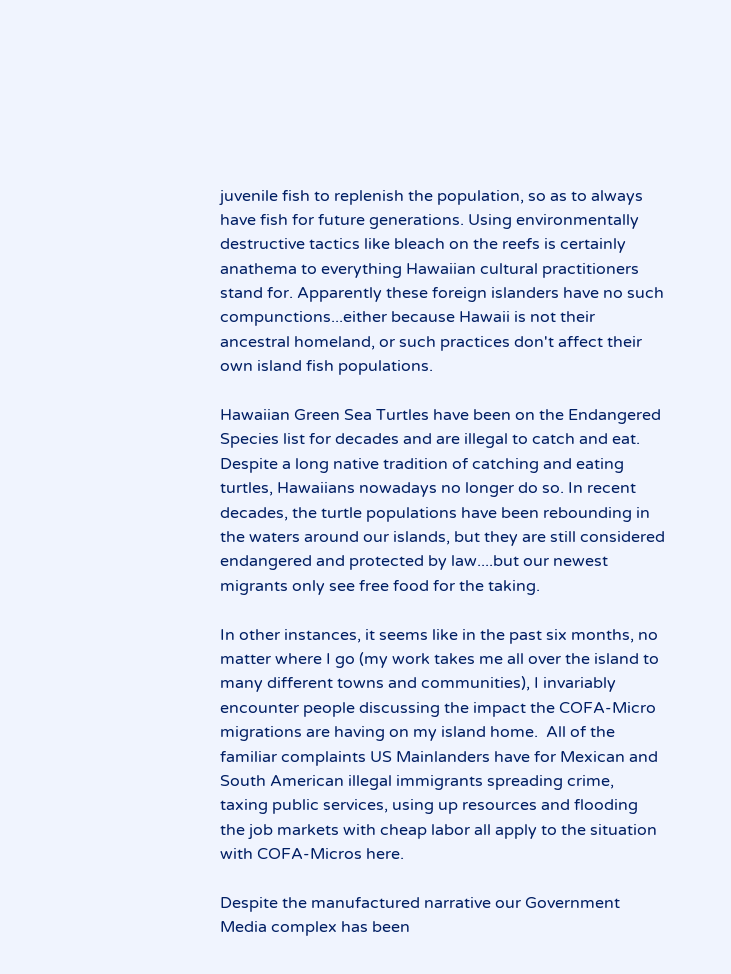juvenile fish to replenish the population, so as to always have fish for future generations. Using environmentally destructive tactics like bleach on the reefs is certainly anathema to everything Hawaiian cultural practitioners stand for. Apparently these foreign islanders have no such compunctions...either because Hawaii is not their ancestral homeland, or such practices don't affect their own island fish populations.

Hawaiian Green Sea Turtles have been on the Endangered Species list for decades and are illegal to catch and eat. Despite a long native tradition of catching and eating turtles, Hawaiians nowadays no longer do so. In recent decades, the turtle populations have been rebounding in the waters around our islands, but they are still considered endangered and protected by law....but our newest migrants only see free food for the taking.

In other instances, it seems like in the past six months, no matter where I go (my work takes me all over the island to many different towns and communities), I invariably encounter people discussing the impact the COFA-Micro migrations are having on my island home.  All of the familiar complaints US Mainlanders have for Mexican and South American illegal immigrants spreading crime, taxing public services, using up resources and flooding the job markets with cheap labor all apply to the situation with COFA-Micros here.

Despite the manufactured narrative our Government Media complex has been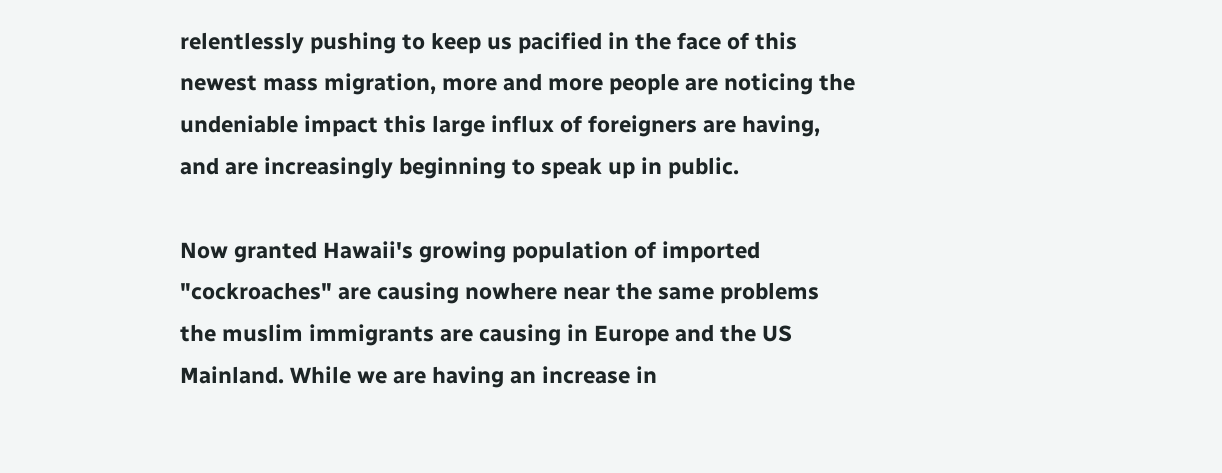relentlessly pushing to keep us pacified in the face of this newest mass migration, more and more people are noticing the undeniable impact this large influx of foreigners are having, and are increasingly beginning to speak up in public.

Now granted Hawaii's growing population of imported "cockroaches" are causing nowhere near the same problems the muslim immigrants are causing in Europe and the US Mainland. While we are having an increase in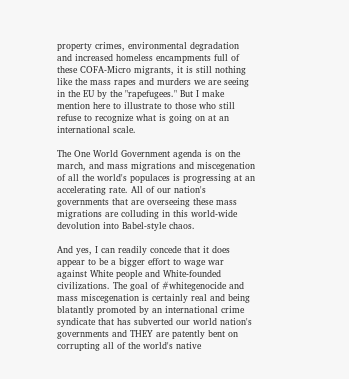property crimes, environmental degradation and increased homeless encampments full of these COFA-Micro migrants, it is still nothing like the mass rapes and murders we are seeing in the EU by the "rapefugees." But I make mention here to illustrate to those who still refuse to recognize what is going on at an international scale.

The One World Government agenda is on the march, and mass migrations and miscegenation of all the world's populaces is progressing at an accelerating rate. All of our nation's governments that are overseeing these mass migrations are colluding in this world-wide devolution into Babel-style chaos.

And yes, I can readily concede that it does appear to be a bigger effort to wage war against White people and White-founded civilizations. The goal of #whitegenocide and mass miscegenation is certainly real and being blatantly promoted by an international crime syndicate that has subverted our world nation's governments and THEY are patently bent on corrupting all of the world's native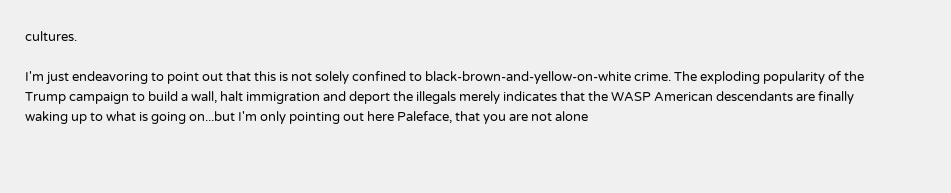cultures.

I'm just endeavoring to point out that this is not solely confined to black-brown-and-yellow-on-white crime. The exploding popularity of the Trump campaign to build a wall, halt immigration and deport the illegals merely indicates that the WASP American descendants are finally waking up to what is going on...but I'm only pointing out here Paleface, that you are not alone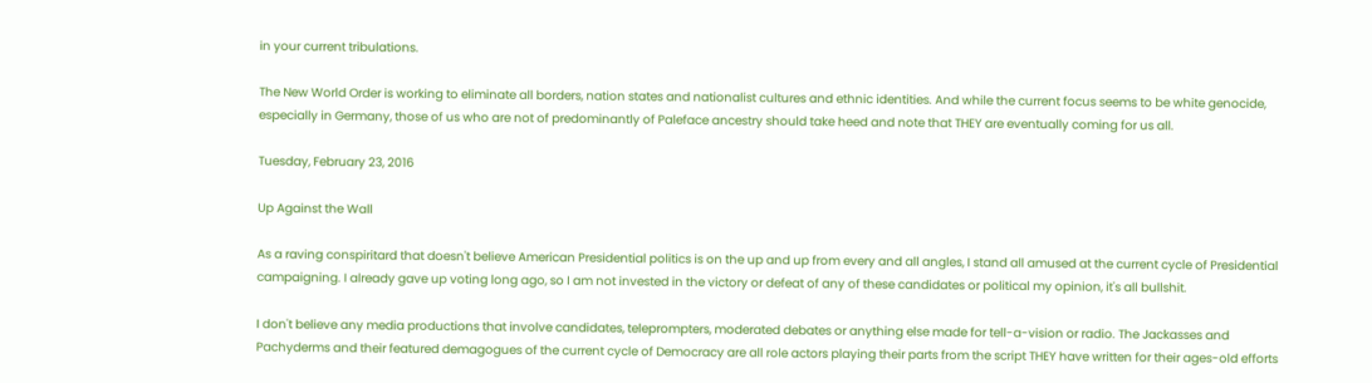in your current tribulations.

The New World Order is working to eliminate all borders, nation states and nationalist cultures and ethnic identities. And while the current focus seems to be white genocide, especially in Germany, those of us who are not of predominantly of Paleface ancestry should take heed and note that THEY are eventually coming for us all.

Tuesday, February 23, 2016

Up Against the Wall

As a raving conspiritard that doesn't believe American Presidential politics is on the up and up from every and all angles, I stand all amused at the current cycle of Presidential campaigning. I already gave up voting long ago, so I am not invested in the victory or defeat of any of these candidates or political my opinion, it's all bullshit.

I don't believe any media productions that involve candidates, teleprompters, moderated debates or anything else made for tell-a-vision or radio. The Jackasses and Pachyderms and their featured demagogues of the current cycle of Democracy are all role actors playing their parts from the script THEY have written for their ages-old efforts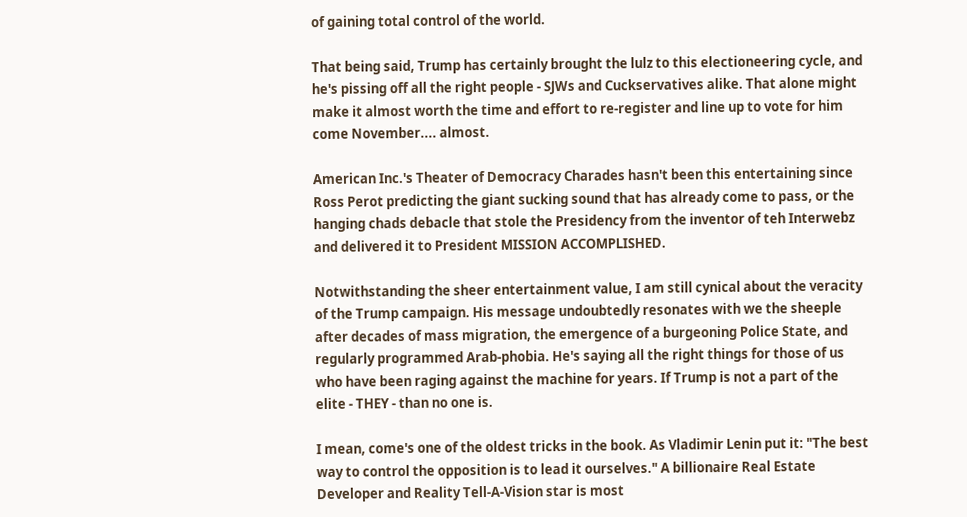of gaining total control of the world.

That being said, Trump has certainly brought the lulz to this electioneering cycle, and he's pissing off all the right people - SJWs and Cuckservatives alike. That alone might make it almost worth the time and effort to re-register and line up to vote for him come November.... almost.

American Inc.'s Theater of Democracy Charades hasn't been this entertaining since Ross Perot predicting the giant sucking sound that has already come to pass, or the hanging chads debacle that stole the Presidency from the inventor of teh Interwebz and delivered it to President MISSION ACCOMPLISHED.

Notwithstanding the sheer entertainment value, I am still cynical about the veracity of the Trump campaign. His message undoubtedly resonates with we the sheeple after decades of mass migration, the emergence of a burgeoning Police State, and regularly programmed Arab-phobia. He's saying all the right things for those of us who have been raging against the machine for years. If Trump is not a part of the elite - THEY - than no one is.

I mean, come's one of the oldest tricks in the book. As Vladimir Lenin put it: "The best way to control the opposition is to lead it ourselves." A billionaire Real Estate Developer and Reality Tell-A-Vision star is most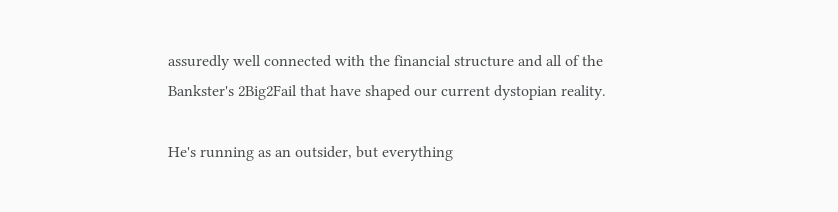assuredly well connected with the financial structure and all of the Bankster's 2Big2Fail that have shaped our current dystopian reality.

He's running as an outsider, but everything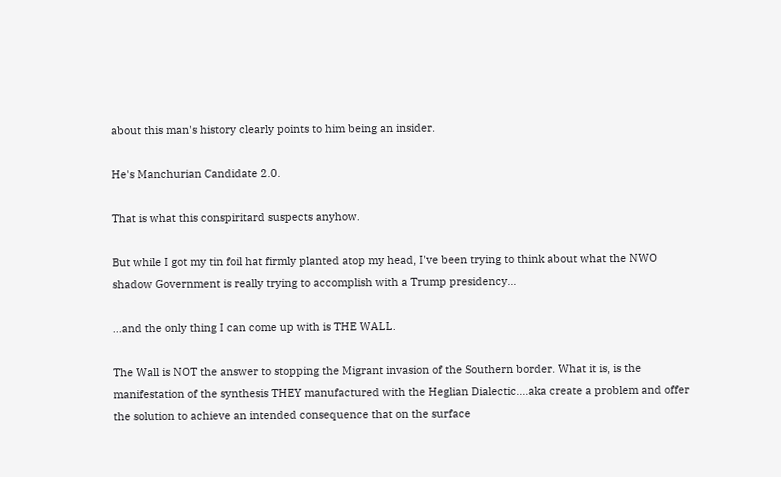about this man's history clearly points to him being an insider.

He's Manchurian Candidate 2.0.

That is what this conspiritard suspects anyhow.

But while I got my tin foil hat firmly planted atop my head, I've been trying to think about what the NWO shadow Government is really trying to accomplish with a Trump presidency...

...and the only thing I can come up with is THE WALL.

The Wall is NOT the answer to stopping the Migrant invasion of the Southern border. What it is, is the manifestation of the synthesis THEY manufactured with the Heglian Dialectic....aka create a problem and offer the solution to achieve an intended consequence that on the surface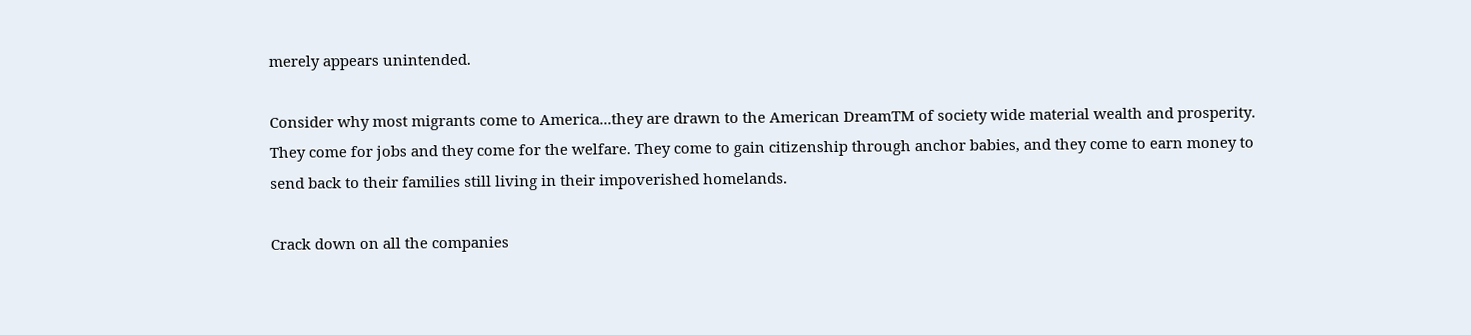merely appears unintended.

Consider why most migrants come to America...they are drawn to the American DreamTM of society wide material wealth and prosperity. They come for jobs and they come for the welfare. They come to gain citizenship through anchor babies, and they come to earn money to send back to their families still living in their impoverished homelands.

Crack down on all the companies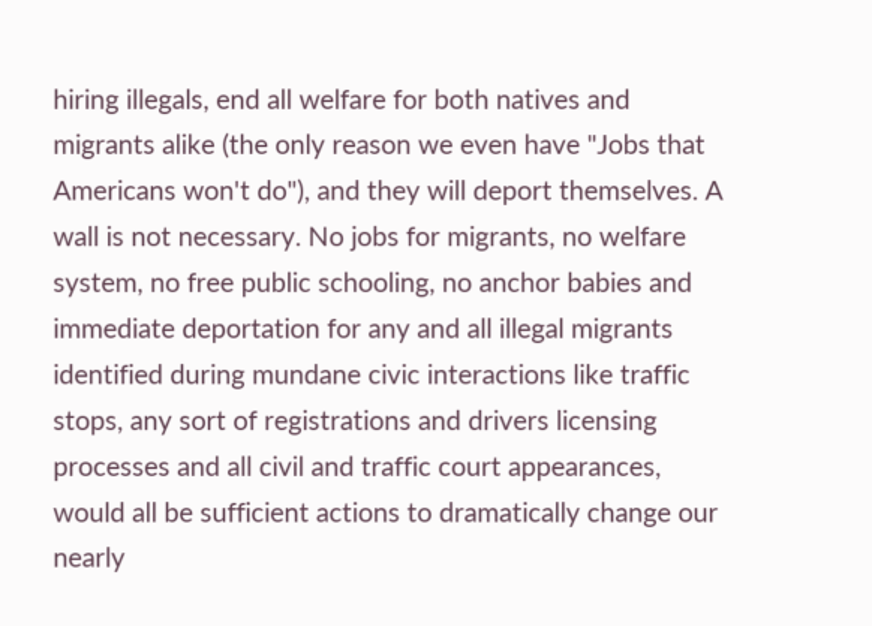hiring illegals, end all welfare for both natives and migrants alike (the only reason we even have "Jobs that Americans won't do"), and they will deport themselves. A wall is not necessary. No jobs for migrants, no welfare system, no free public schooling, no anchor babies and immediate deportation for any and all illegal migrants identified during mundane civic interactions like traffic stops, any sort of registrations and drivers licensing processes and all civil and traffic court appearances, would all be sufficient actions to dramatically change our nearly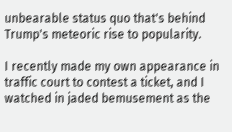unbearable status quo that's behind Trump's meteoric rise to popularity.

I recently made my own appearance in traffic court to contest a ticket, and I watched in jaded bemusement as the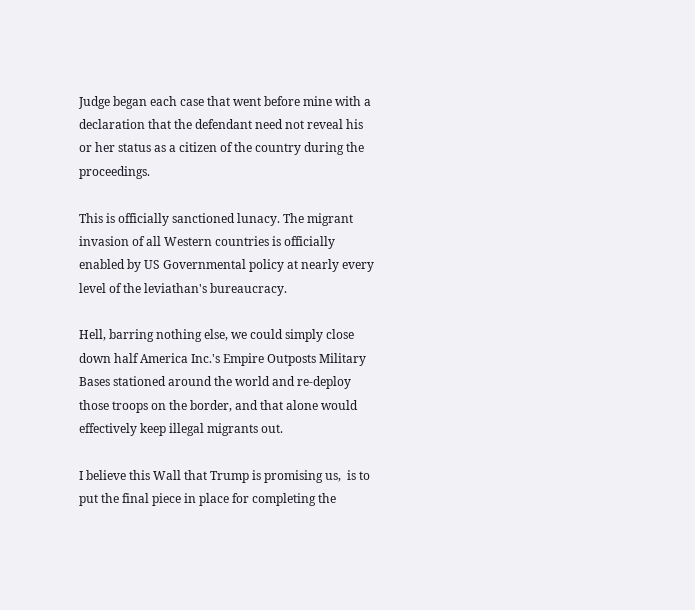Judge began each case that went before mine with a declaration that the defendant need not reveal his or her status as a citizen of the country during the proceedings.

This is officially sanctioned lunacy. The migrant invasion of all Western countries is officially enabled by US Governmental policy at nearly every level of the leviathan's bureaucracy.

Hell, barring nothing else, we could simply close down half America Inc.'s Empire Outposts Military Bases stationed around the world and re-deploy those troops on the border, and that alone would effectively keep illegal migrants out.

I believe this Wall that Trump is promising us,  is to put the final piece in place for completing the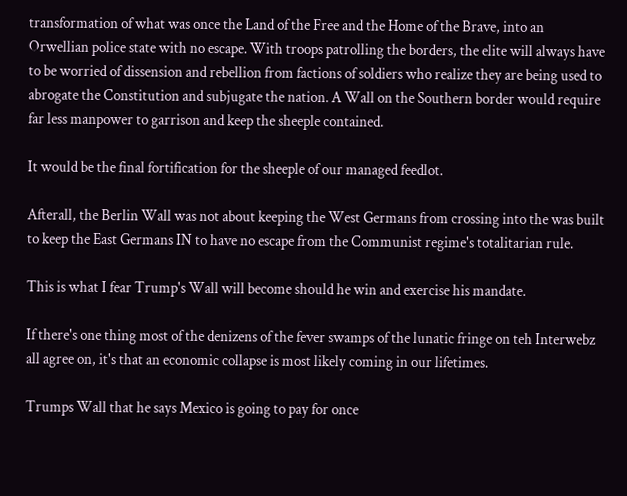transformation of what was once the Land of the Free and the Home of the Brave, into an Orwellian police state with no escape. With troops patrolling the borders, the elite will always have to be worried of dissension and rebellion from factions of soldiers who realize they are being used to abrogate the Constitution and subjugate the nation. A Wall on the Southern border would require far less manpower to garrison and keep the sheeple contained.

It would be the final fortification for the sheeple of our managed feedlot.

Afterall, the Berlin Wall was not about keeping the West Germans from crossing into the was built to keep the East Germans IN to have no escape from the Communist regime's totalitarian rule.

This is what I fear Trump's Wall will become should he win and exercise his mandate.

If there's one thing most of the denizens of the fever swamps of the lunatic fringe on teh Interwebz all agree on, it's that an economic collapse is most likely coming in our lifetimes.

Trumps Wall that he says Mexico is going to pay for once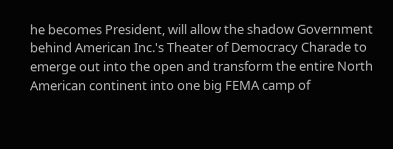he becomes President, will allow the shadow Government behind American Inc.'s Theater of Democracy Charade to emerge out into the open and transform the entire North American continent into one big FEMA camp of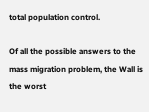total population control.

Of all the possible answers to the mass migration problem, the Wall is the worst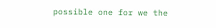possible one for we the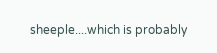sheeple....which is probably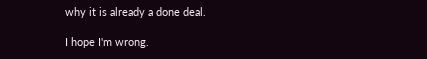why it is already a done deal.

I hope I'm wrong.